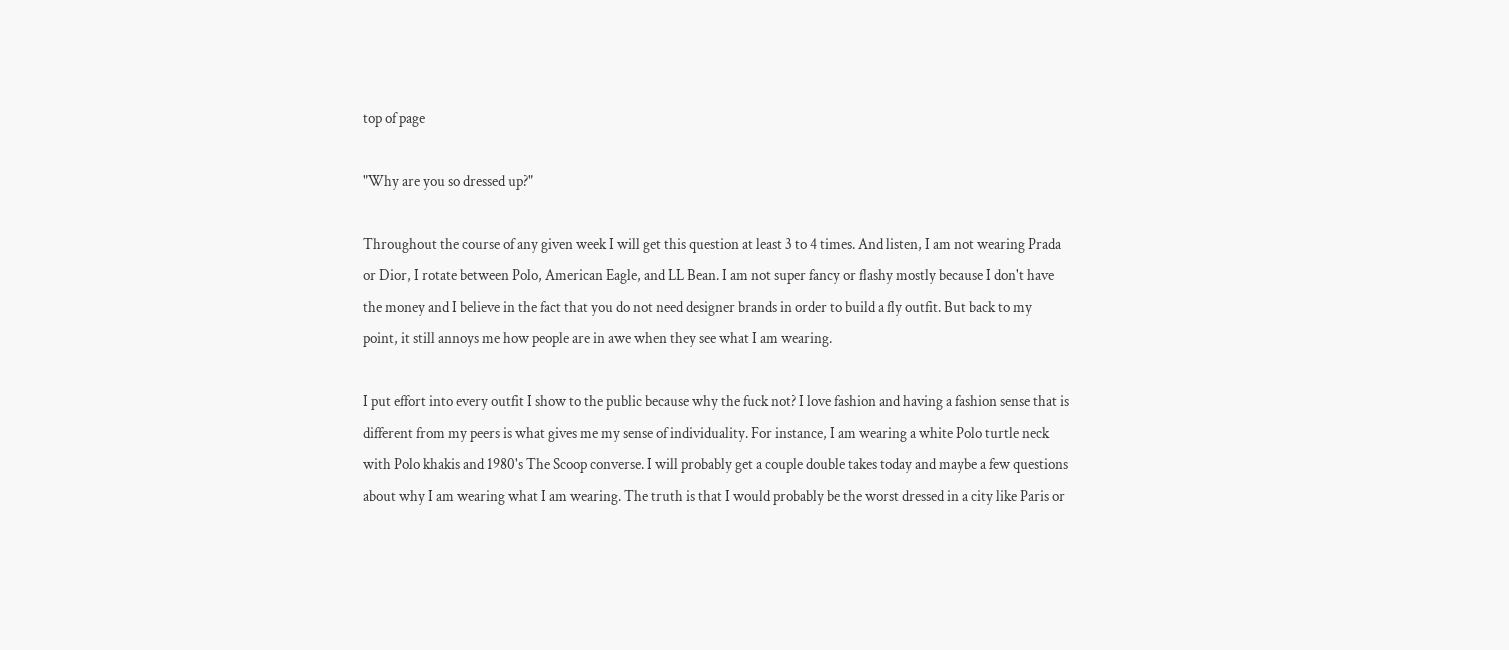top of page

"Why are you so dressed up?"

Throughout the course of any given week I will get this question at least 3 to 4 times. And listen, I am not wearing Prada or Dior, I rotate between Polo, American Eagle, and LL Bean. I am not super fancy or flashy mostly because I don't have the money and I believe in the fact that you do not need designer brands in order to build a fly outfit. But back to my point, it still annoys me how people are in awe when they see what I am wearing.

I put effort into every outfit I show to the public because why the fuck not? I love fashion and having a fashion sense that is different from my peers is what gives me my sense of individuality. For instance, I am wearing a white Polo turtle neck with Polo khakis and 1980's The Scoop converse. I will probably get a couple double takes today and maybe a few questions about why I am wearing what I am wearing. The truth is that I would probably be the worst dressed in a city like Paris or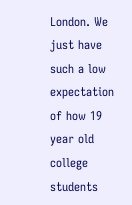London. We just have such a low expectation of how 19 year old college students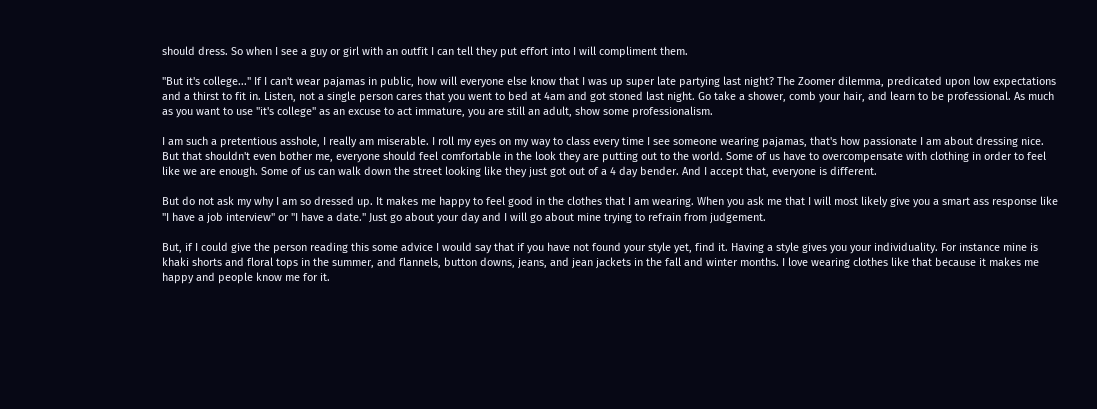should dress. So when I see a guy or girl with an outfit I can tell they put effort into I will compliment them.

"But it's college..." If I can't wear pajamas in public, how will everyone else know that I was up super late partying last night? The Zoomer dilemma, predicated upon low expectations and a thirst to fit in. Listen, not a single person cares that you went to bed at 4am and got stoned last night. Go take a shower, comb your hair, and learn to be professional. As much as you want to use "it's college" as an excuse to act immature, you are still an adult, show some professionalism.

I am such a pretentious asshole, I really am miserable. I roll my eyes on my way to class every time I see someone wearing pajamas, that's how passionate I am about dressing nice. But that shouldn't even bother me, everyone should feel comfortable in the look they are putting out to the world. Some of us have to overcompensate with clothing in order to feel like we are enough. Some of us can walk down the street looking like they just got out of a 4 day bender. And I accept that, everyone is different.

But do not ask my why I am so dressed up. It makes me happy to feel good in the clothes that I am wearing. When you ask me that I will most likely give you a smart ass response like "I have a job interview" or "I have a date." Just go about your day and I will go about mine trying to refrain from judgement.

But, if I could give the person reading this some advice I would say that if you have not found your style yet, find it. Having a style gives you your individuality. For instance mine is khaki shorts and floral tops in the summer, and flannels, button downs, jeans, and jean jackets in the fall and winter months. I love wearing clothes like that because it makes me happy and people know me for it.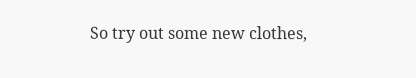So try out some new clothes,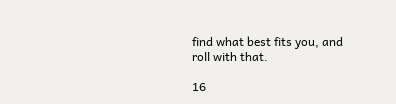find what best fits you, and roll with that.

16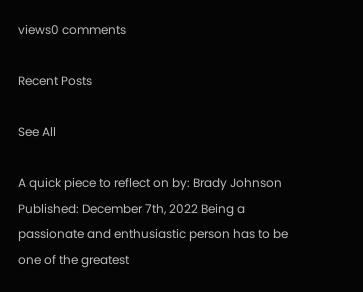views0 comments

Recent Posts

See All

A quick piece to reflect on by: Brady Johnson Published: December 7th, 2022 Being a passionate and enthusiastic person has to be one of the greatest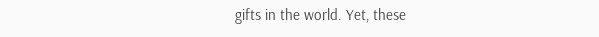gifts in the world. Yet, these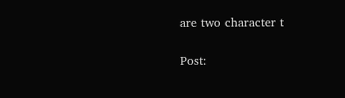are two character t

Post: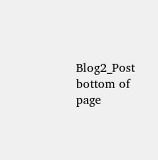Blog2_Post
bottom of page